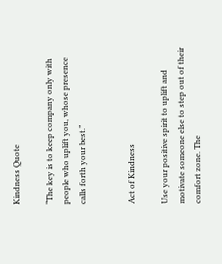Kindness Quote

“The key is to keep company only with people who uplift you, whose presence calls forth your best.”


Act of Kindness

Use your positive spirit to uplift and motivate someone else to step out of their comfort zone. The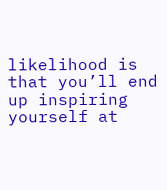likelihood is that you’ll end up inspiring yourself at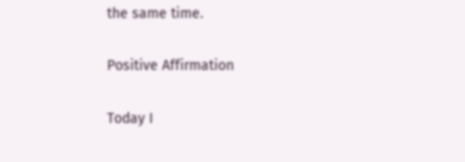the same time.

Positive Affirmation

Today I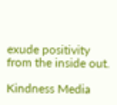exude positivity from the inside out.

Kindness Media